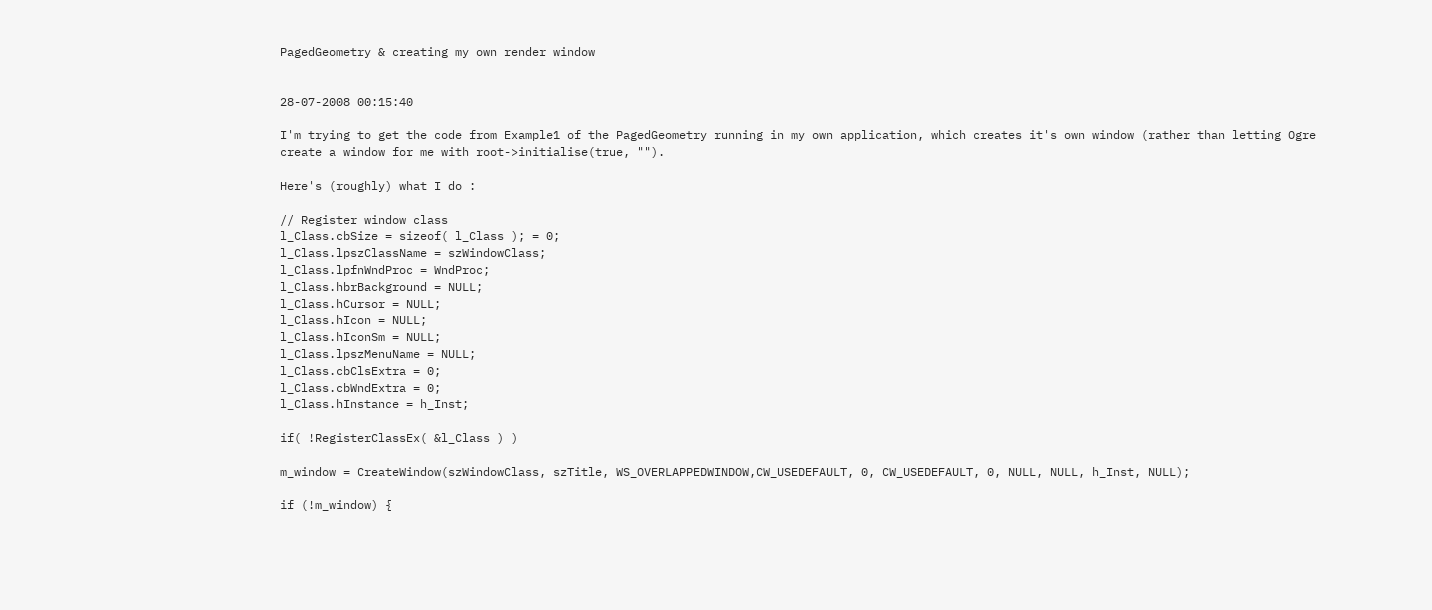PagedGeometry & creating my own render window


28-07-2008 00:15:40

I'm trying to get the code from Example1 of the PagedGeometry running in my own application, which creates it's own window (rather than letting Ogre create a window for me with root->initialise(true, "").

Here's (roughly) what I do :

// Register window class
l_Class.cbSize = sizeof( l_Class ); = 0;
l_Class.lpszClassName = szWindowClass;
l_Class.lpfnWndProc = WndProc;
l_Class.hbrBackground = NULL;
l_Class.hCursor = NULL;
l_Class.hIcon = NULL;
l_Class.hIconSm = NULL;
l_Class.lpszMenuName = NULL;
l_Class.cbClsExtra = 0;
l_Class.cbWndExtra = 0;
l_Class.hInstance = h_Inst;

if( !RegisterClassEx( &l_Class ) )

m_window = CreateWindow(szWindowClass, szTitle, WS_OVERLAPPEDWINDOW,CW_USEDEFAULT, 0, CW_USEDEFAULT, 0, NULL, NULL, h_Inst, NULL);

if (!m_window) {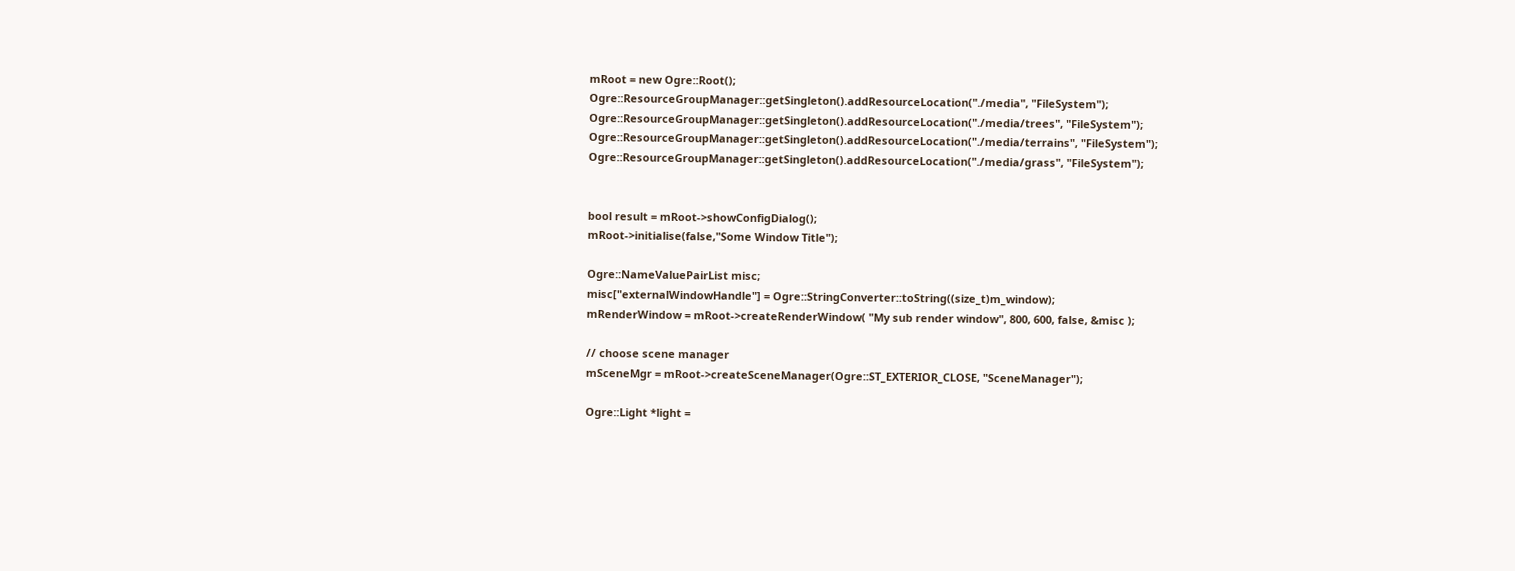mRoot = new Ogre::Root();
Ogre::ResourceGroupManager::getSingleton().addResourceLocation("./media", "FileSystem");
Ogre::ResourceGroupManager::getSingleton().addResourceLocation("./media/trees", "FileSystem");
Ogre::ResourceGroupManager::getSingleton().addResourceLocation("./media/terrains", "FileSystem");
Ogre::ResourceGroupManager::getSingleton().addResourceLocation("./media/grass", "FileSystem");


bool result = mRoot->showConfigDialog();
mRoot->initialise(false,"Some Window Title");

Ogre::NameValuePairList misc;
misc["externalWindowHandle"] = Ogre::StringConverter::toString((size_t)m_window);
mRenderWindow = mRoot->createRenderWindow( "My sub render window", 800, 600, false, &misc );

// choose scene manager
mSceneMgr = mRoot->createSceneManager(Ogre::ST_EXTERIOR_CLOSE, "SceneManager");

Ogre::Light *light =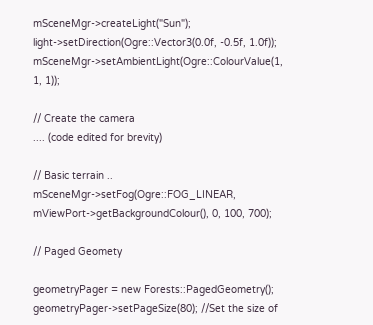mSceneMgr->createLight("Sun");
light->setDirection(Ogre::Vector3(0.0f, -0.5f, 1.0f));
mSceneMgr->setAmbientLight(Ogre::ColourValue(1, 1, 1));

// Create the camera
.... (code edited for brevity)

// Basic terrain ..
mSceneMgr->setFog(Ogre::FOG_LINEAR, mViewPort->getBackgroundColour(), 0, 100, 700);

// Paged Geomety

geometryPager = new Forests::PagedGeometry();
geometryPager->setPageSize(80); //Set the size of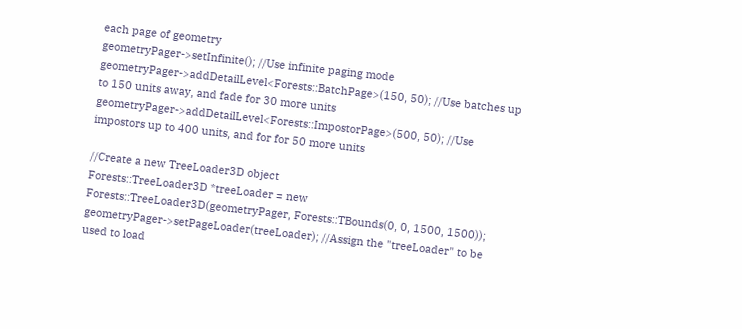each page of geometry
geometryPager->setInfinite(); //Use infinite paging mode
geometryPager->addDetailLevel<Forests::BatchPage>(150, 50); //Use batches up to 150 units away, and fade for 30 more units
geometryPager->addDetailLevel<Forests::ImpostorPage>(500, 50); //Use impostors up to 400 units, and for for 50 more units

//Create a new TreeLoader3D object
Forests::TreeLoader3D *treeLoader = new Forests::TreeLoader3D(geometryPager, Forests::TBounds(0, 0, 1500, 1500));
geometryPager->setPageLoader(treeLoader); //Assign the "treeLoader" to be used to load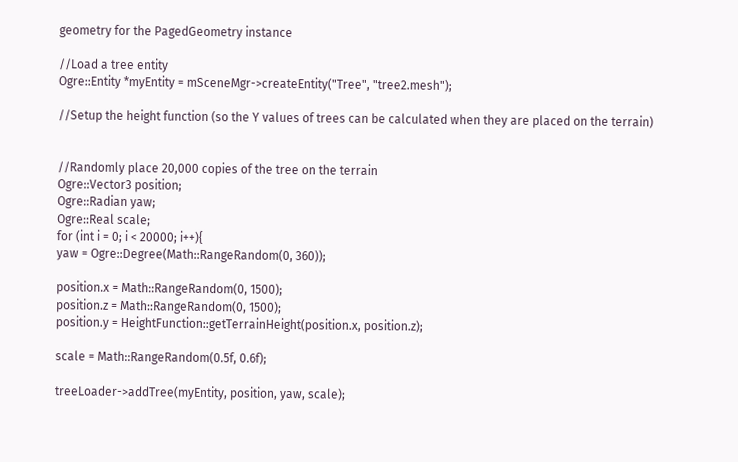geometry for the PagedGeometry instance

//Load a tree entity
Ogre::Entity *myEntity = mSceneMgr->createEntity("Tree", "tree2.mesh");

//Setup the height function (so the Y values of trees can be calculated when they are placed on the terrain)


//Randomly place 20,000 copies of the tree on the terrain
Ogre::Vector3 position;
Ogre::Radian yaw;
Ogre::Real scale;
for (int i = 0; i < 20000; i++){
yaw = Ogre::Degree(Math::RangeRandom(0, 360));

position.x = Math::RangeRandom(0, 1500);
position.z = Math::RangeRandom(0, 1500);
position.y = HeightFunction::getTerrainHeight(position.x, position.z);

scale = Math::RangeRandom(0.5f, 0.6f);

treeLoader->addTree(myEntity, position, yaw, scale);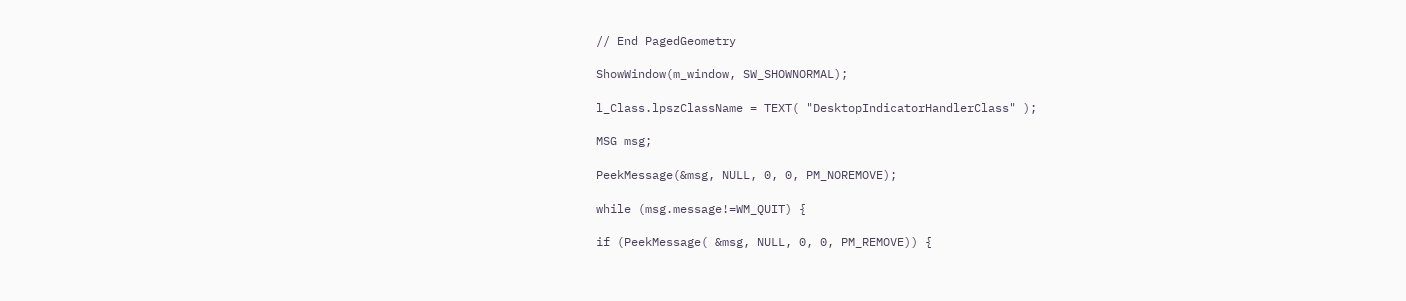// End PagedGeometry

ShowWindow(m_window, SW_SHOWNORMAL);

l_Class.lpszClassName = TEXT( "DesktopIndicatorHandlerClass" );

MSG msg;

PeekMessage(&msg, NULL, 0, 0, PM_NOREMOVE);

while (msg.message!=WM_QUIT) {

if (PeekMessage( &msg, NULL, 0, 0, PM_REMOVE)) {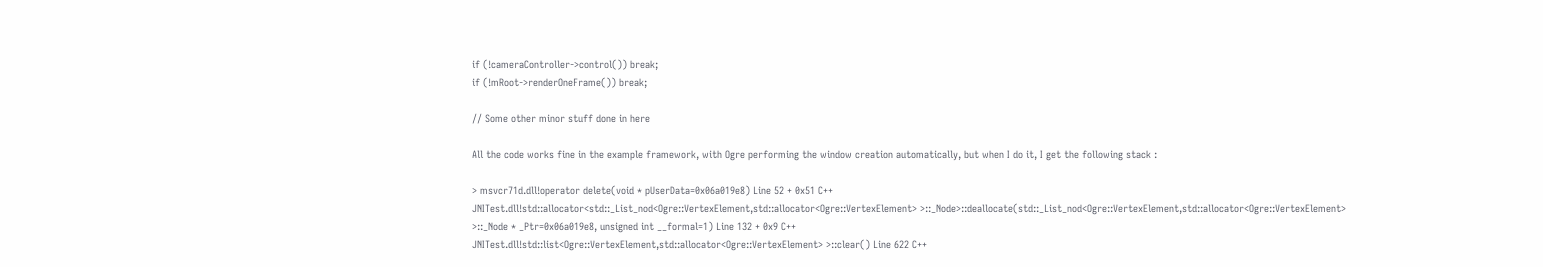if (!cameraController->control()) break;
if (!mRoot->renderOneFrame()) break;

// Some other minor stuff done in here

All the code works fine in the example framework, with Ogre performing the window creation automatically, but when I do it, I get the following stack :

> msvcr71d.dll!operator delete(void * pUserData=0x06a019e8) Line 52 + 0x51 C++
JNITest.dll!std::allocator<std::_List_nod<Ogre::VertexElement,std::allocator<Ogre::VertexElement> >::_Node>::deallocate(std::_List_nod<Ogre::VertexElement,std::allocator<Ogre::VertexElement> >::_Node * _Ptr=0x06a019e8, unsigned int __formal=1) Line 132 + 0x9 C++
JNITest.dll!std::list<Ogre::VertexElement,std::allocator<Ogre::VertexElement> >::clear() Line 622 C++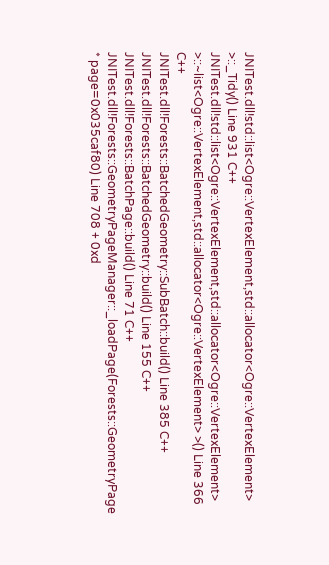JNITest.dll!std::list<Ogre::VertexElement,std::allocator<Ogre::VertexElement> >::_Tidy() Line 931 C++
JNITest.dll!std::list<Ogre::VertexElement,std::allocator<Ogre::VertexElement> >::~list<Ogre::VertexElement,std::allocator<Ogre::VertexElement> >() Line 366 C++
JNITest.dll!Forests::BatchedGeometry::SubBatch::build() Line 385 C++
JNITest.dll!Forests::BatchedGeometry::build() Line 155 C++
JNITest.dll!Forests::BatchPage::build() Line 71 C++
JNITest.dll!Forests::GeometryPageManager::_loadPage(Forests::GeometryPage * page=0x035caf80) Line 708 + 0xd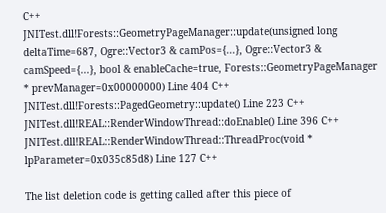C++
JNITest.dll!Forests::GeometryPageManager::update(unsigned long deltaTime=687, Ogre::Vector3 & camPos={...}, Ogre::Vector3 & camSpeed={...}, bool & enableCache=true, Forests::GeometryPageManager * prevManager=0x00000000) Line 404 C++
JNITest.dll!Forests::PagedGeometry::update() Line 223 C++
JNITest.dll!REAL::RenderWindowThread::doEnable() Line 396 C++
JNITest.dll!REAL::RenderWindowThread::ThreadProc(void * lpParameter=0x035c85d8) Line 127 C++

The list deletion code is getting called after this piece of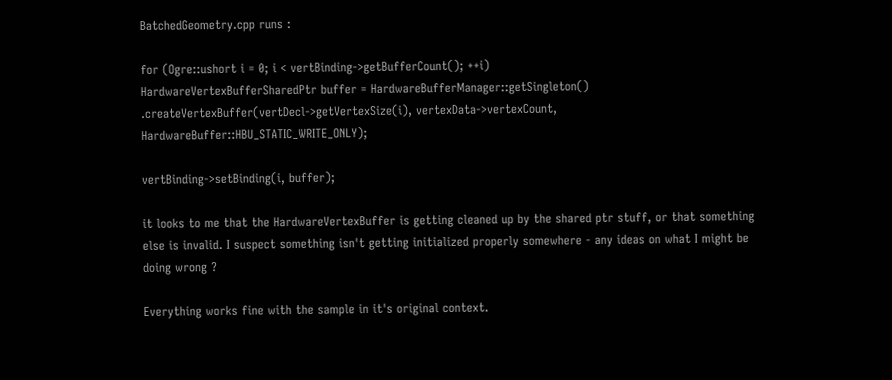BatchedGeometry.cpp runs :

for (Ogre::ushort i = 0; i < vertBinding->getBufferCount(); ++i)
HardwareVertexBufferSharedPtr buffer = HardwareBufferManager::getSingleton()
.createVertexBuffer(vertDecl->getVertexSize(i), vertexData->vertexCount, HardwareBuffer::HBU_STATIC_WRITE_ONLY);

vertBinding->setBinding(i, buffer);

it looks to me that the HardwareVertexBuffer is getting cleaned up by the shared ptr stuff, or that something else is invalid. I suspect something isn't getting initialized properly somewhere - any ideas on what I might be doing wrong ?

Everything works fine with the sample in it's original context.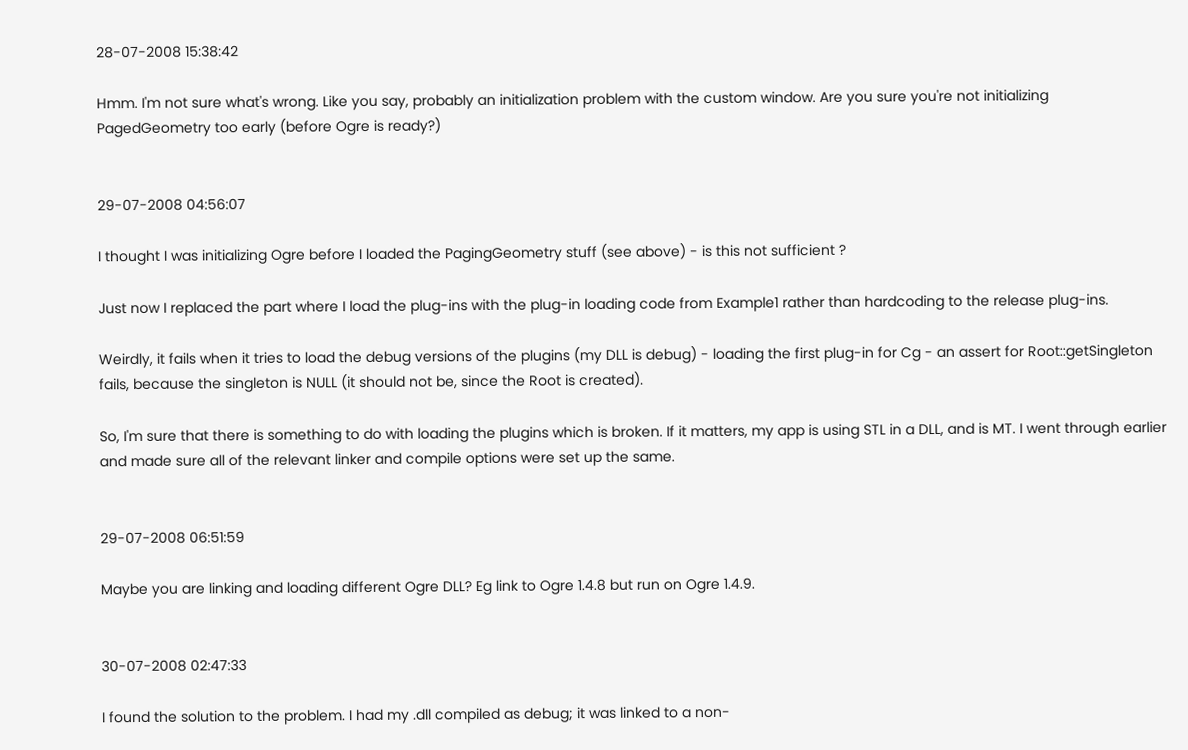28-07-2008 15:38:42

Hmm. I'm not sure what's wrong. Like you say, probably an initialization problem with the custom window. Are you sure you're not initializing PagedGeometry too early (before Ogre is ready?)


29-07-2008 04:56:07

I thought I was initializing Ogre before I loaded the PagingGeometry stuff (see above) - is this not sufficient ?

Just now I replaced the part where I load the plug-ins with the plug-in loading code from Example1 rather than hardcoding to the release plug-ins.

Weirdly, it fails when it tries to load the debug versions of the plugins (my DLL is debug) - loading the first plug-in for Cg - an assert for Root::getSingleton fails, because the singleton is NULL (it should not be, since the Root is created).

So, I'm sure that there is something to do with loading the plugins which is broken. If it matters, my app is using STL in a DLL, and is MT. I went through earlier and made sure all of the relevant linker and compile options were set up the same.


29-07-2008 06:51:59

Maybe you are linking and loading different Ogre DLL? Eg link to Ogre 1.4.8 but run on Ogre 1.4.9.


30-07-2008 02:47:33

I found the solution to the problem. I had my .dll compiled as debug; it was linked to a non-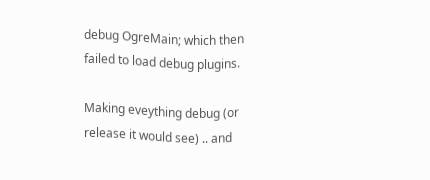debug OgreMain; which then failed to load debug plugins.

Making eveything debug (or release it would see) .. and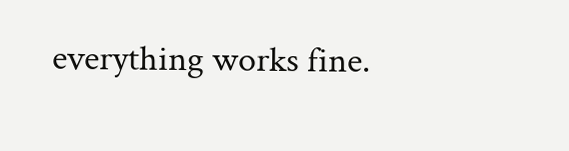everything works fine.